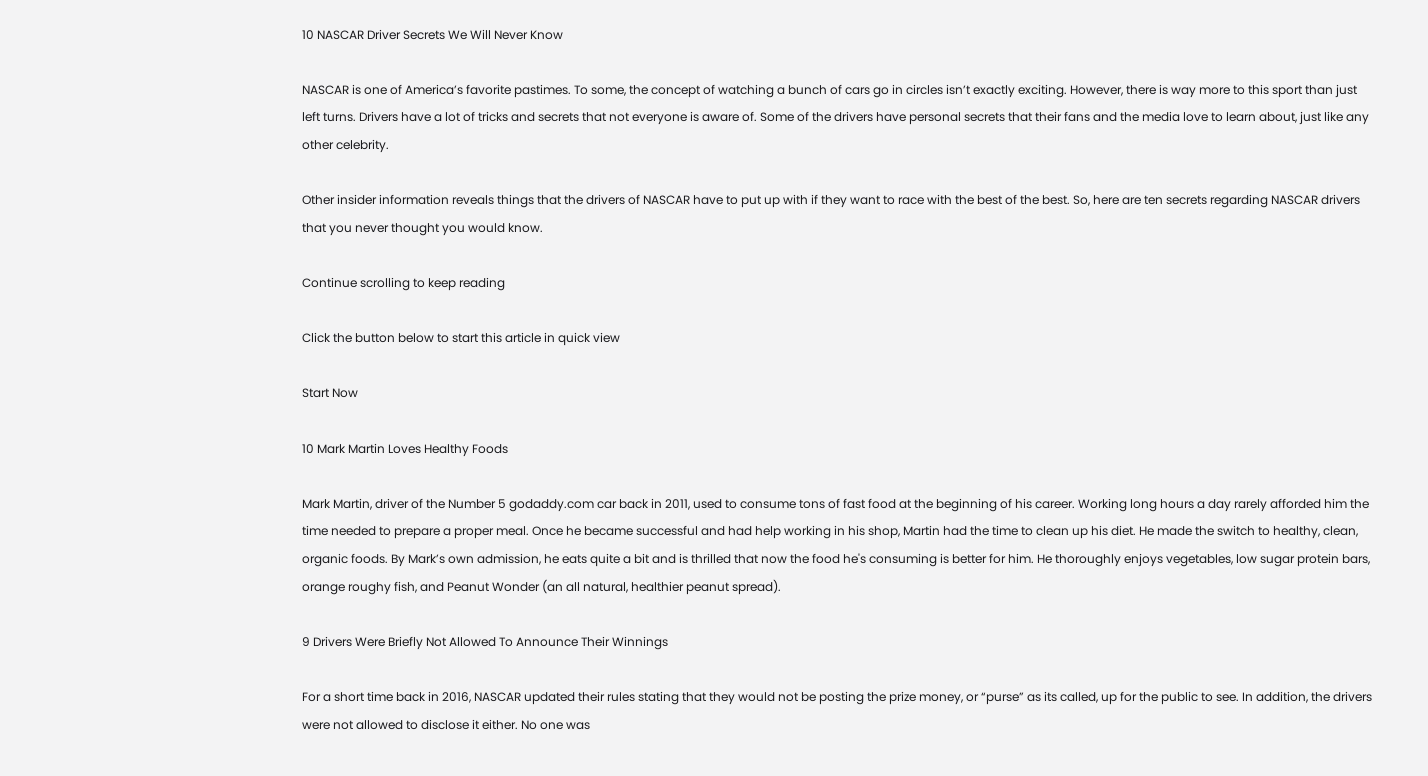10 NASCAR Driver Secrets We Will Never Know

NASCAR is one of America’s favorite pastimes. To some, the concept of watching a bunch of cars go in circles isn’t exactly exciting. However, there is way more to this sport than just left turns. Drivers have a lot of tricks and secrets that not everyone is aware of. Some of the drivers have personal secrets that their fans and the media love to learn about, just like any other celebrity.

Other insider information reveals things that the drivers of NASCAR have to put up with if they want to race with the best of the best. So, here are ten secrets regarding NASCAR drivers that you never thought you would know.

Continue scrolling to keep reading

Click the button below to start this article in quick view

Start Now

10 Mark Martin Loves Healthy Foods

Mark Martin, driver of the Number 5 godaddy.com car back in 2011, used to consume tons of fast food at the beginning of his career. Working long hours a day rarely afforded him the time needed to prepare a proper meal. Once he became successful and had help working in his shop, Martin had the time to clean up his diet. He made the switch to healthy, clean, organic foods. By Mark’s own admission, he eats quite a bit and is thrilled that now the food he's consuming is better for him. He thoroughly enjoys vegetables, low sugar protein bars, orange roughy fish, and Peanut Wonder (an all natural, healthier peanut spread).

9 Drivers Were Briefly Not Allowed To Announce Their Winnings

For a short time back in 2016, NASCAR updated their rules stating that they would not be posting the prize money, or “purse” as its called, up for the public to see. In addition, the drivers were not allowed to disclose it either. No one was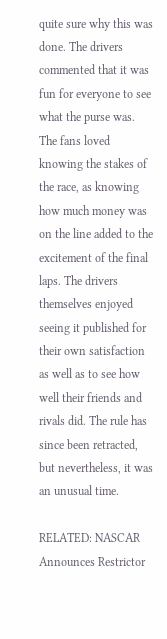quite sure why this was done. The drivers commented that it was fun for everyone to see what the purse was. The fans loved knowing the stakes of the race, as knowing how much money was on the line added to the excitement of the final laps. The drivers themselves enjoyed seeing it published for their own satisfaction as well as to see how well their friends and rivals did. The rule has since been retracted, but nevertheless, it was an unusual time.

RELATED: NASCAR Announces Restrictor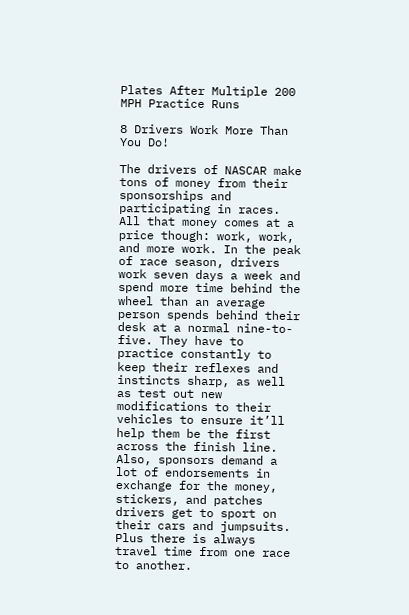Plates After Multiple 200 MPH Practice Runs

8 Drivers Work More Than You Do!

The drivers of NASCAR make tons of money from their sponsorships and participating in races. All that money comes at a price though: work, work, and more work. In the peak of race season, drivers work seven days a week and spend more time behind the wheel than an average person spends behind their desk at a normal nine-to-five. They have to practice constantly to keep their reflexes and instincts sharp, as well as test out new modifications to their vehicles to ensure it’ll help them be the first across the finish line. Also, sponsors demand a lot of endorsements in exchange for the money, stickers, and patches drivers get to sport on their cars and jumpsuits. Plus there is always travel time from one race to another.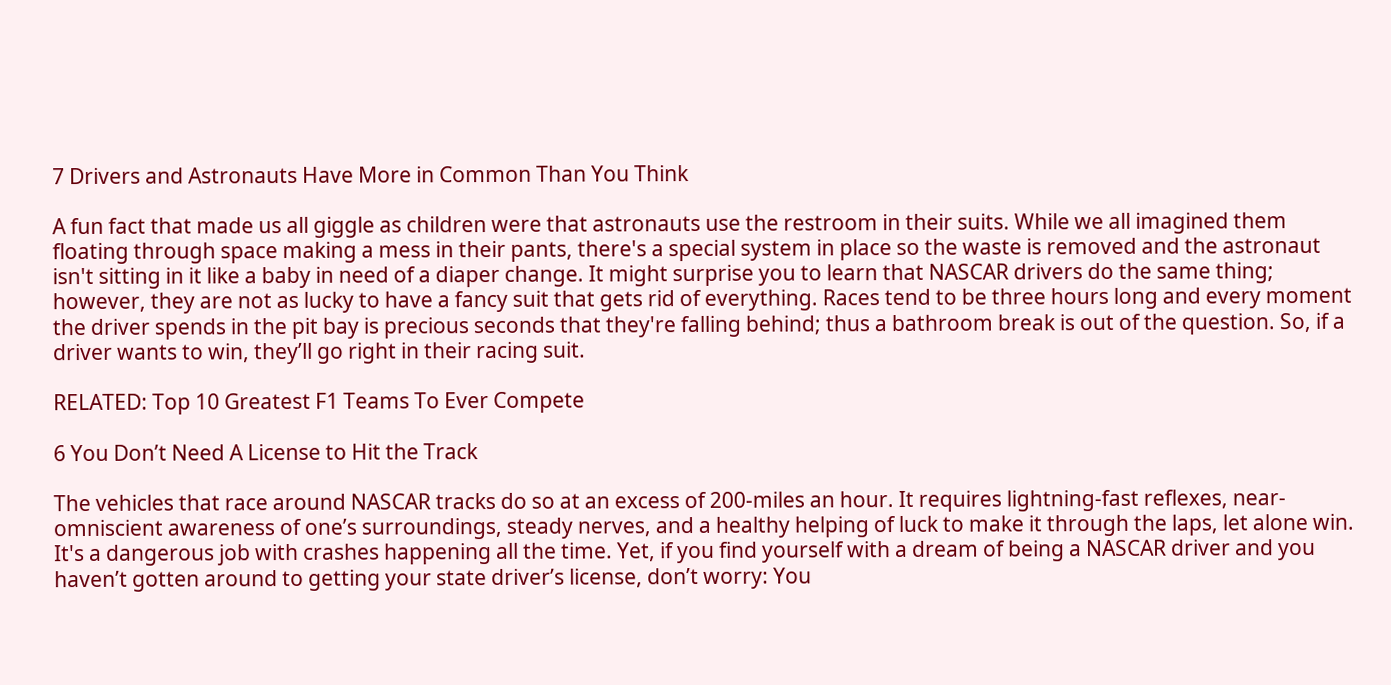7 Drivers and Astronauts Have More in Common Than You Think

A fun fact that made us all giggle as children were that astronauts use the restroom in their suits. While we all imagined them floating through space making a mess in their pants, there's a special system in place so the waste is removed and the astronaut isn't sitting in it like a baby in need of a diaper change. It might surprise you to learn that NASCAR drivers do the same thing; however, they are not as lucky to have a fancy suit that gets rid of everything. Races tend to be three hours long and every moment the driver spends in the pit bay is precious seconds that they're falling behind; thus a bathroom break is out of the question. So, if a driver wants to win, they’ll go right in their racing suit.

RELATED: Top 10 Greatest F1 Teams To Ever Compete

6 You Don’t Need A License to Hit the Track

The vehicles that race around NASCAR tracks do so at an excess of 200-miles an hour. It requires lightning-fast reflexes, near-omniscient awareness of one’s surroundings, steady nerves, and a healthy helping of luck to make it through the laps, let alone win. It's a dangerous job with crashes happening all the time. Yet, if you find yourself with a dream of being a NASCAR driver and you haven’t gotten around to getting your state driver’s license, don’t worry: You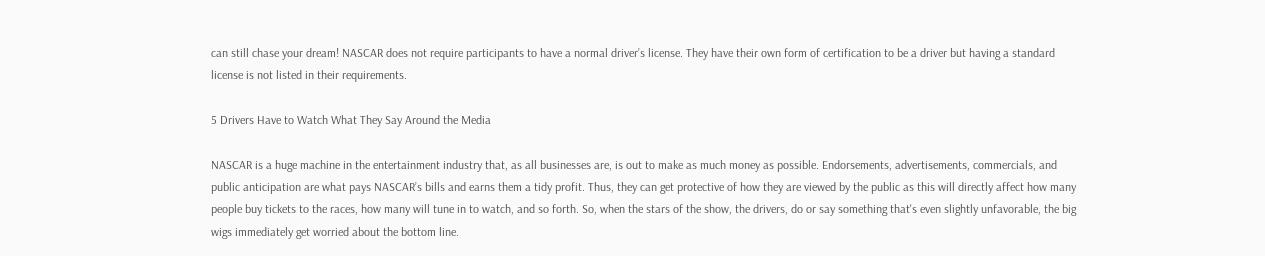can still chase your dream! NASCAR does not require participants to have a normal driver’s license. They have their own form of certification to be a driver but having a standard license is not listed in their requirements.

5 Drivers Have to Watch What They Say Around the Media

NASCAR is a huge machine in the entertainment industry that, as all businesses are, is out to make as much money as possible. Endorsements, advertisements, commercials, and public anticipation are what pays NASCAR’s bills and earns them a tidy profit. Thus, they can get protective of how they are viewed by the public as this will directly affect how many people buy tickets to the races, how many will tune in to watch, and so forth. So, when the stars of the show, the drivers, do or say something that's even slightly unfavorable, the big wigs immediately get worried about the bottom line.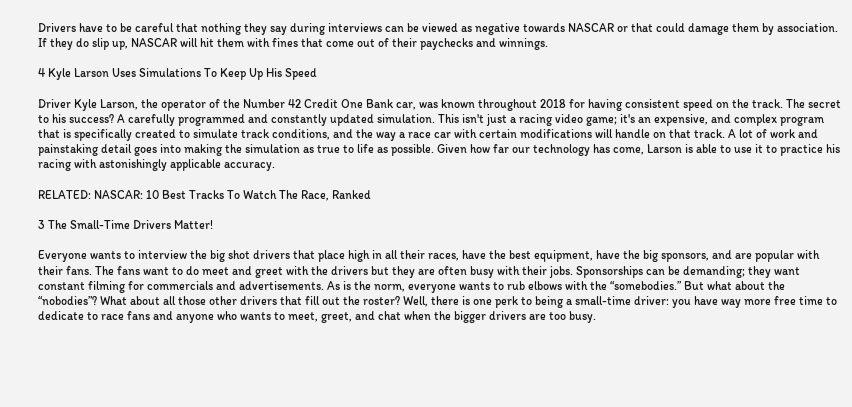Drivers have to be careful that nothing they say during interviews can be viewed as negative towards NASCAR or that could damage them by association. If they do slip up, NASCAR will hit them with fines that come out of their paychecks and winnings.

4 Kyle Larson Uses Simulations To Keep Up His Speed

Driver Kyle Larson, the operator of the Number 42 Credit One Bank car, was known throughout 2018 for having consistent speed on the track. The secret to his success? A carefully programmed and constantly updated simulation. This isn't just a racing video game; it's an expensive, and complex program that is specifically created to simulate track conditions, and the way a race car with certain modifications will handle on that track. A lot of work and painstaking detail goes into making the simulation as true to life as possible. Given how far our technology has come, Larson is able to use it to practice his racing with astonishingly applicable accuracy.

RELATED: NASCAR: 10 Best Tracks To Watch The Race, Ranked

3 The Small-Time Drivers Matter!

Everyone wants to interview the big shot drivers that place high in all their races, have the best equipment, have the big sponsors, and are popular with their fans. The fans want to do meet and greet with the drivers but they are often busy with their jobs. Sponsorships can be demanding; they want constant filming for commercials and advertisements. As is the norm, everyone wants to rub elbows with the “somebodies.” But what about the “nobodies”? What about all those other drivers that fill out the roster? Well, there is one perk to being a small-time driver: you have way more free time to dedicate to race fans and anyone who wants to meet, greet, and chat when the bigger drivers are too busy.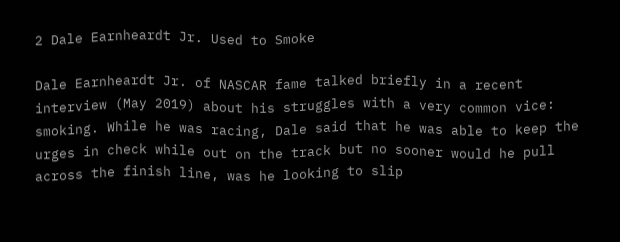2 Dale Earnheardt Jr. Used to Smoke

Dale Earnheardt Jr. of NASCAR fame talked briefly in a recent interview (May 2019) about his struggles with a very common vice: smoking. While he was racing, Dale said that he was able to keep the urges in check while out on the track but no sooner would he pull across the finish line, was he looking to slip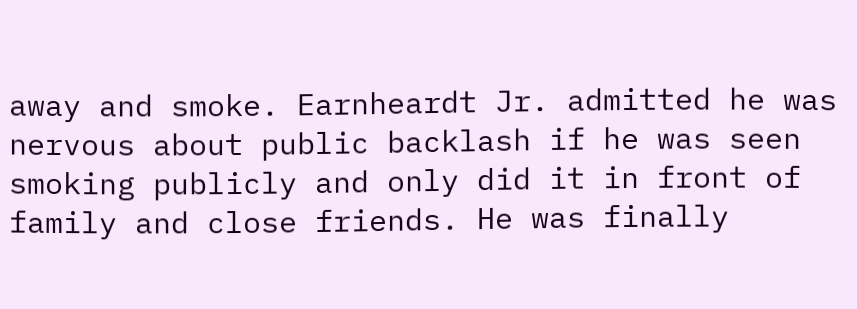away and smoke. Earnheardt Jr. admitted he was nervous about public backlash if he was seen smoking publicly and only did it in front of family and close friends. He was finally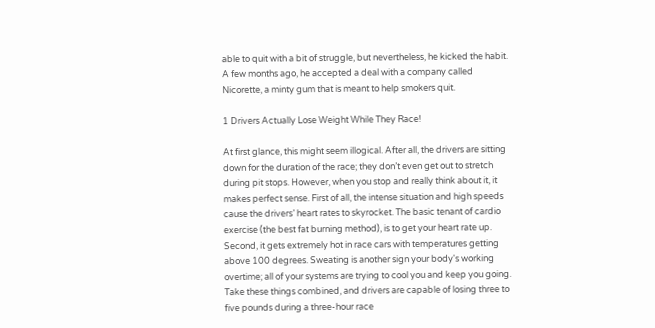able to quit with a bit of struggle, but nevertheless, he kicked the habit. A few months ago, he accepted a deal with a company called Nicorette, a minty gum that is meant to help smokers quit.

1 Drivers Actually Lose Weight While They Race!

At first glance, this might seem illogical. After all, the drivers are sitting down for the duration of the race; they don’t even get out to stretch during pit stops. However, when you stop and really think about it, it makes perfect sense. First of all, the intense situation and high speeds cause the drivers’ heart rates to skyrocket. The basic tenant of cardio exercise (the best fat burning method), is to get your heart rate up. Second, it gets extremely hot in race cars with temperatures getting above 100 degrees. Sweating is another sign your body's working overtime; all of your systems are trying to cool you and keep you going. Take these things combined, and drivers are capable of losing three to five pounds during a three-hour race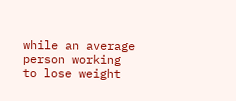while an average person working to lose weight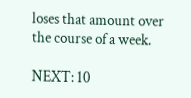loses that amount over the course of a week.

NEXT: 10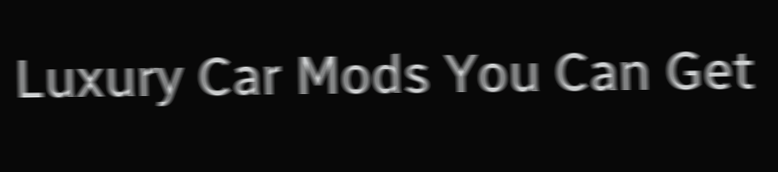Luxury Car Mods You Can Get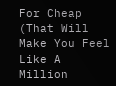For Cheap (That Will Make You Feel Like A Million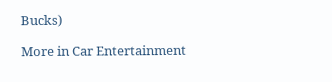Bucks)

More in Car Entertainment